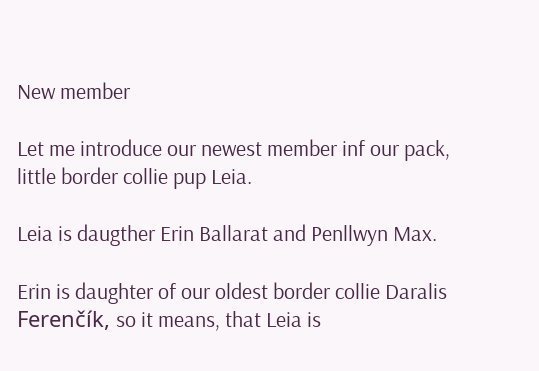New member

Let me introduce our newest member inf our pack, little border collie pup Leia.

Leia is daugther Erin Ballarat and Penllwyn Max.

Erin is daughter of our oldest border collie Daralis Ferenčík, so it means, that Leia is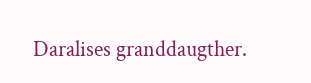Daralises granddaugther.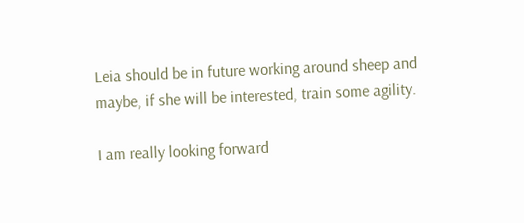Leia should be in future working around sheep and maybe, if she will be interested, train some agility.

I am really looking forward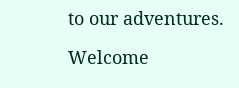to our adventures.

Welcome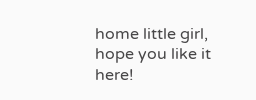home little girl, hope you like it here!